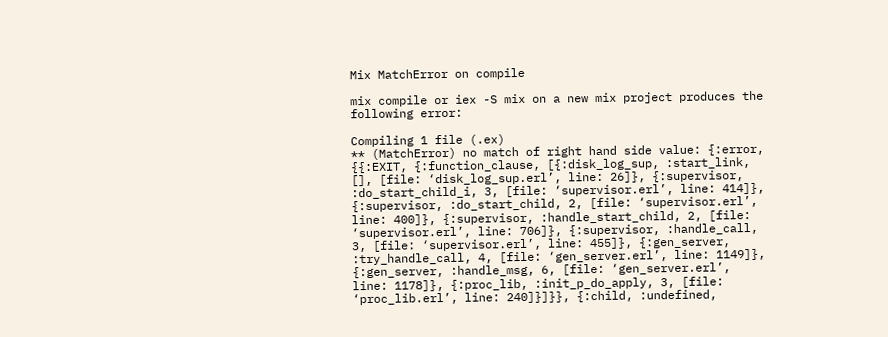Mix MatchError on compile

mix compile or iex -S mix on a new mix project produces the following error:

Compiling 1 file (.ex)
** (MatchError) no match of right hand side value: {:error, {{:EXIT, {:function_clause, [{:disk_log_sup, :start_link, [], [file: ‘disk_log_sup.erl’, line: 26]}, {:supervisor, :do_start_child_i, 3, [file: ‘supervisor.erl’, line: 414]}, {:supervisor, :do_start_child, 2, [file: ‘supervisor.erl’, line: 400]}, {:supervisor, :handle_start_child, 2, [file: ‘supervisor.erl’, line: 706]}, {:supervisor, :handle_call, 3, [file: ‘supervisor.erl’, line: 455]}, {:gen_server, :try_handle_call, 4, [file: ‘gen_server.erl’, line: 1149]}, {:gen_server, :handle_msg, 6, [file: ‘gen_server.erl’, line: 1178]}, {:proc_lib, :init_p_do_apply, 3, [file: ‘proc_lib.erl’, line: 240]}]}}, {:child, :undefined,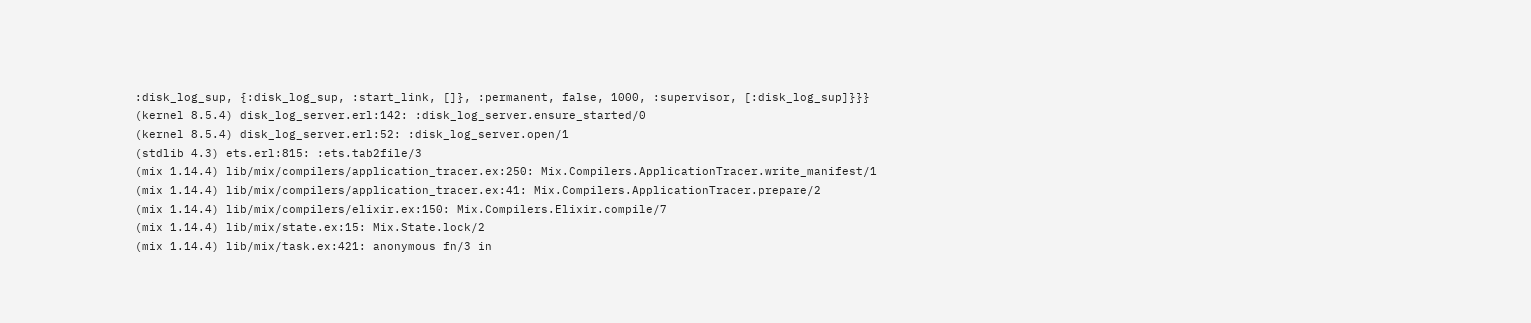:disk_log_sup, {:disk_log_sup, :start_link, []}, :permanent, false, 1000, :supervisor, [:disk_log_sup]}}}
(kernel 8.5.4) disk_log_server.erl:142: :disk_log_server.ensure_started/0
(kernel 8.5.4) disk_log_server.erl:52: :disk_log_server.open/1
(stdlib 4.3) ets.erl:815: :ets.tab2file/3
(mix 1.14.4) lib/mix/compilers/application_tracer.ex:250: Mix.Compilers.ApplicationTracer.write_manifest/1
(mix 1.14.4) lib/mix/compilers/application_tracer.ex:41: Mix.Compilers.ApplicationTracer.prepare/2
(mix 1.14.4) lib/mix/compilers/elixir.ex:150: Mix.Compilers.Elixir.compile/7
(mix 1.14.4) lib/mix/state.ex:15: Mix.State.lock/2
(mix 1.14.4) lib/mix/task.ex:421: anonymous fn/3 in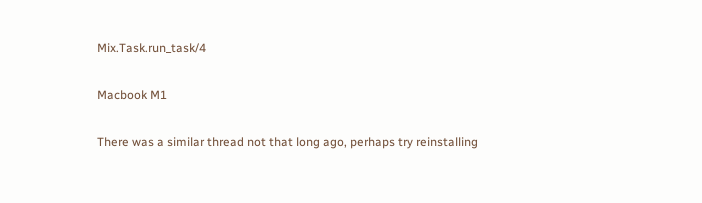Mix.Task.run_task/4

Macbook M1

There was a similar thread not that long ago, perhaps try reinstalling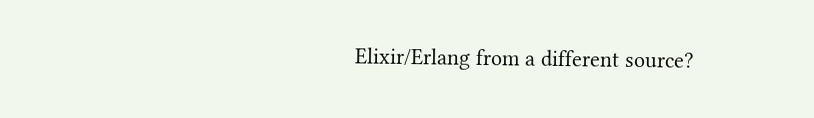Elixir/Erlang from a different source?